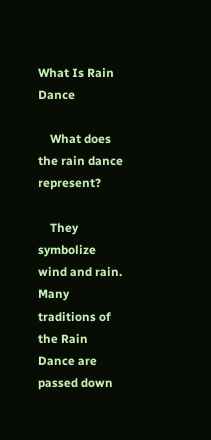What Is Rain Dance

    What does the rain dance represent?

    They symbolize wind and rain. Many traditions of the Rain Dance are passed down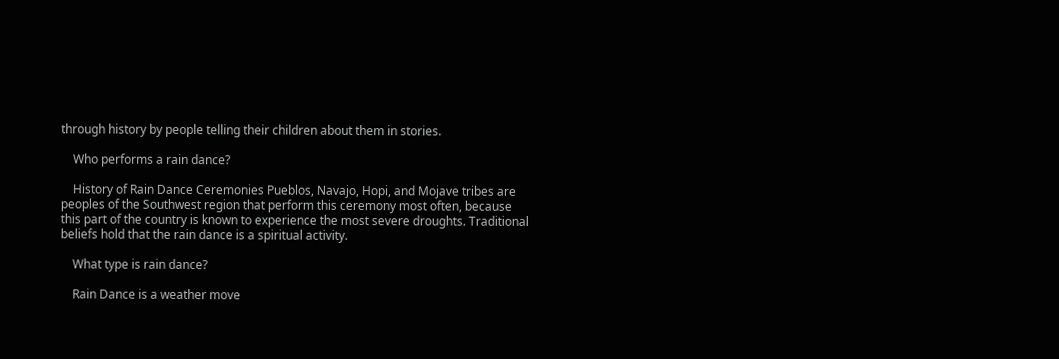through history by people telling their children about them in stories.

    Who performs a rain dance?

    History of Rain Dance Ceremonies Pueblos, Navajo, Hopi, and Mojave tribes are peoples of the Southwest region that perform this ceremony most often, because this part of the country is known to experience the most severe droughts. Traditional beliefs hold that the rain dance is a spiritual activity.

    What type is rain dance?

    Rain Dance is a weather move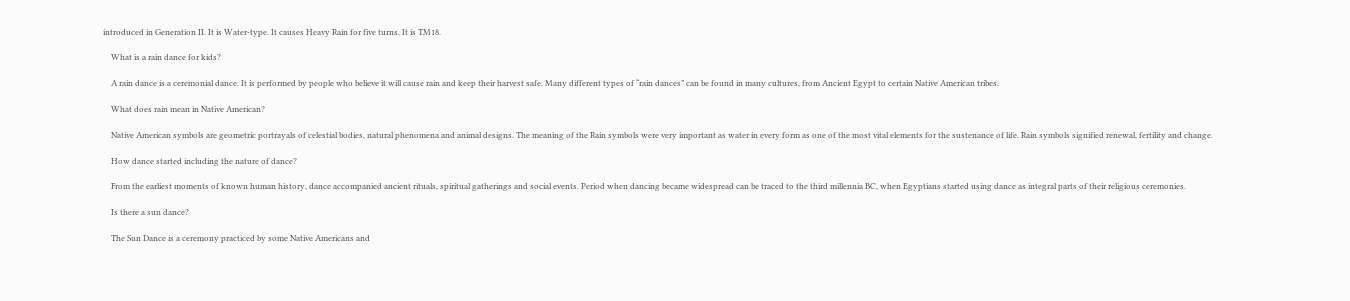introduced in Generation II. It is Water-type. It causes Heavy Rain for five turns. It is TM18.

    What is a rain dance for kids?

    A rain dance is a ceremonial dance. It is performed by people who believe it will cause rain and keep their harvest safe. Many different types of “rain dances” can be found in many cultures, from Ancient Egypt to certain Native American tribes.

    What does rain mean in Native American?

    Native American symbols are geometric portrayals of celestial bodies, natural phenomena and animal designs. The meaning of the Rain symbols were very important as water in every form as one of the most vital elements for the sustenance of life. Rain symbols signified renewal, fertility and change.

    How dance started including the nature of dance?

    From the earliest moments of known human history, dance accompanied ancient rituals, spiritual gatherings and social events. Period when dancing became widespread can be traced to the third millennia BC, when Egyptians started using dance as integral parts of their religious ceremonies.

    Is there a sun dance?

    The Sun Dance is a ceremony practiced by some Native Americans and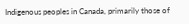Indigenous peoples in Canada, primarily those of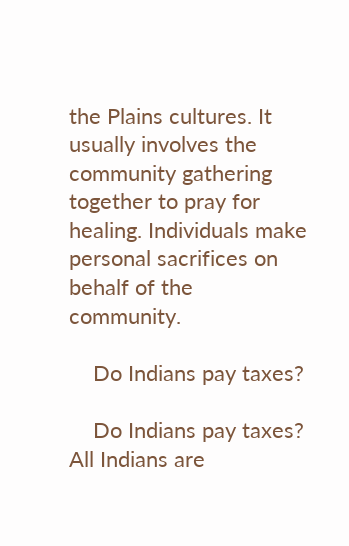the Plains cultures. It usually involves the community gathering together to pray for healing. Individuals make personal sacrifices on behalf of the community.

    Do Indians pay taxes?

    Do Indians pay taxes? All Indians are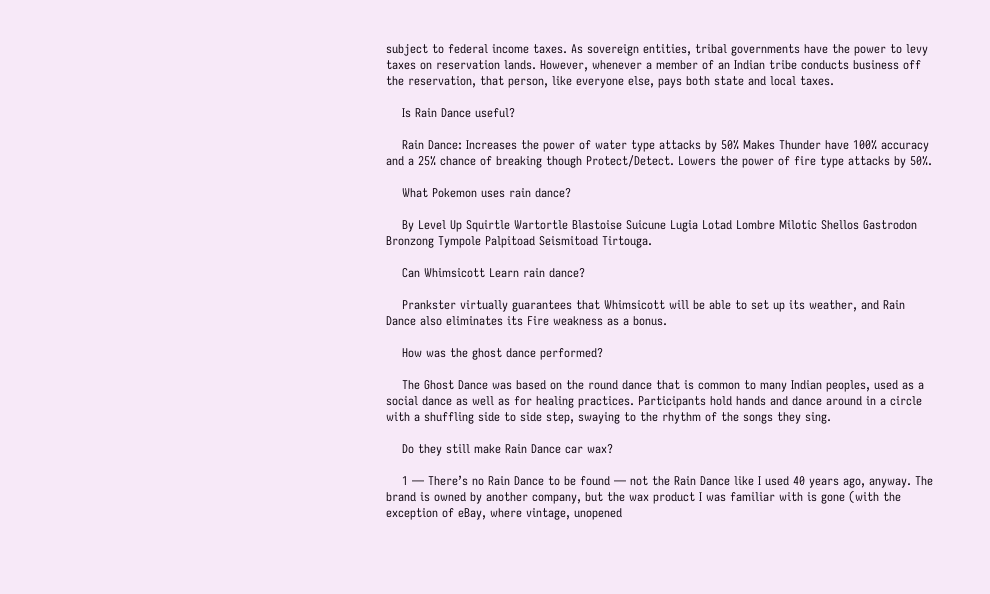subject to federal income taxes. As sovereign entities, tribal governments have the power to levy taxes on reservation lands. However, whenever a member of an Indian tribe conducts business off the reservation, that person, like everyone else, pays both state and local taxes.

    Is Rain Dance useful?

    Rain Dance: Increases the power of water type attacks by 50% Makes Thunder have 100% accuracy and a 25% chance of breaking though Protect/Detect. Lowers the power of fire type attacks by 50%.

    What Pokemon uses rain dance?

    By Level Up Squirtle Wartortle Blastoise Suicune Lugia Lotad Lombre Milotic Shellos Gastrodon Bronzong Tympole Palpitoad Seismitoad Tirtouga.

    Can Whimsicott Learn rain dance?

    Prankster virtually guarantees that Whimsicott will be able to set up its weather, and Rain Dance also eliminates its Fire weakness as a bonus.

    How was the ghost dance performed?

    The Ghost Dance was based on the round dance that is common to many Indian peoples, used as a social dance as well as for healing practices. Participants hold hands and dance around in a circle with a shuffling side to side step, swaying to the rhythm of the songs they sing.

    Do they still make Rain Dance car wax?

    1 — There’s no Rain Dance to be found — not the Rain Dance like I used 40 years ago, anyway. The brand is owned by another company, but the wax product I was familiar with is gone (with the exception of eBay, where vintage, unopened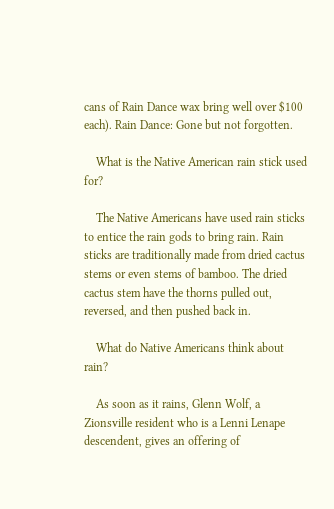cans of Rain Dance wax bring well over $100 each). Rain Dance: Gone but not forgotten.

    What is the Native American rain stick used for?

    The Native Americans have used rain sticks to entice the rain gods to bring rain. Rain sticks are traditionally made from dried cactus stems or even stems of bamboo. The dried cactus stem have the thorns pulled out, reversed, and then pushed back in.

    What do Native Americans think about rain?

    As soon as it rains, Glenn Wolf, a Zionsville resident who is a Lenni Lenape descendent, gives an offering of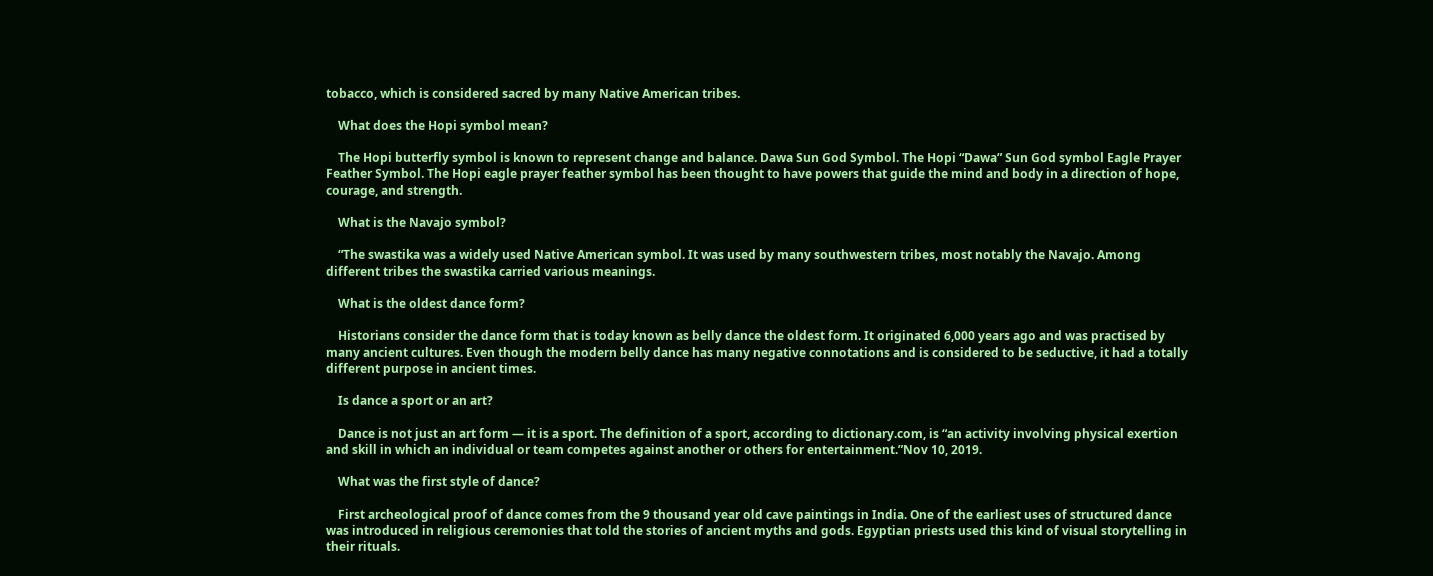tobacco, which is considered sacred by many Native American tribes.

    What does the Hopi symbol mean?

    The Hopi butterfly symbol is known to represent change and balance. Dawa Sun God Symbol. The Hopi “Dawa” Sun God symbol Eagle Prayer Feather Symbol. The Hopi eagle prayer feather symbol has been thought to have powers that guide the mind and body in a direction of hope, courage, and strength.

    What is the Navajo symbol?

    “The swastika was a widely used Native American symbol. It was used by many southwestern tribes, most notably the Navajo. Among different tribes the swastika carried various meanings.

    What is the oldest dance form?

    Historians consider the dance form that is today known as belly dance the oldest form. It originated 6,000 years ago and was practised by many ancient cultures. Even though the modern belly dance has many negative connotations and is considered to be seductive, it had a totally different purpose in ancient times.

    Is dance a sport or an art?

    Dance is not just an art form — it is a sport. The definition of a sport, according to dictionary.com, is “an activity involving physical exertion and skill in which an individual or team competes against another or others for entertainment.”Nov 10, 2019.

    What was the first style of dance?

    First archeological proof of dance comes from the 9 thousand year old cave paintings in India. One of the earliest uses of structured dance was introduced in religious ceremonies that told the stories of ancient myths and gods. Egyptian priests used this kind of visual storytelling in their rituals.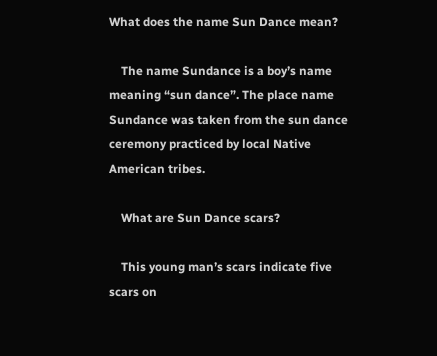What does the name Sun Dance mean?

    The name Sundance is a boy’s name meaning “sun dance”. The place name Sundance was taken from the sun dance ceremony practiced by local Native American tribes.

    What are Sun Dance scars?

    This young man’s scars indicate five scars on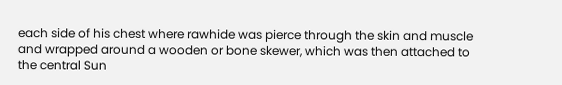each side of his chest where rawhide was pierce through the skin and muscle and wrapped around a wooden or bone skewer, which was then attached to the central Sun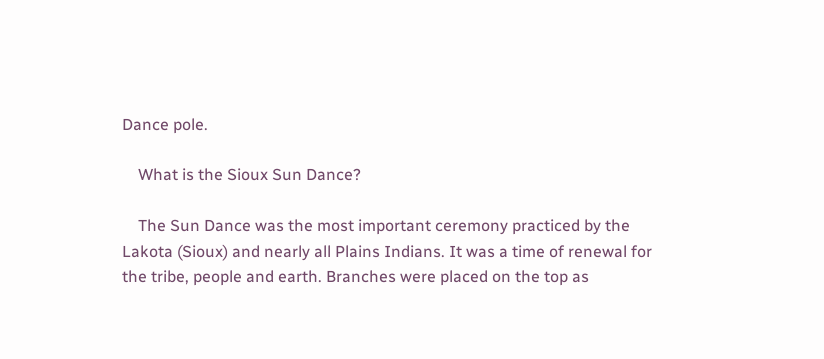Dance pole.

    What is the Sioux Sun Dance?

    The Sun Dance was the most important ceremony practiced by the Lakota (Sioux) and nearly all Plains Indians. It was a time of renewal for the tribe, people and earth. Branches were placed on the top as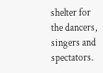shelter for the dancers, singers and spectators.